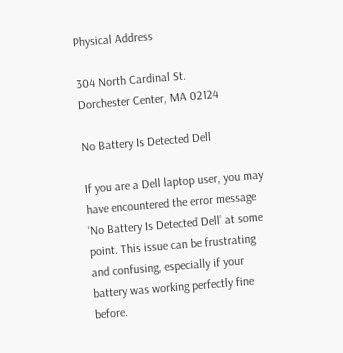Physical Address

304 North Cardinal St.
Dorchester Center, MA 02124

No Battery Is Detected Dell

If you are a Dell laptop user, you may have encountered the error message ‘No Battery Is Detected Dell’ at some point. This issue can be frustrating and confusing, especially if your battery was working perfectly fine before.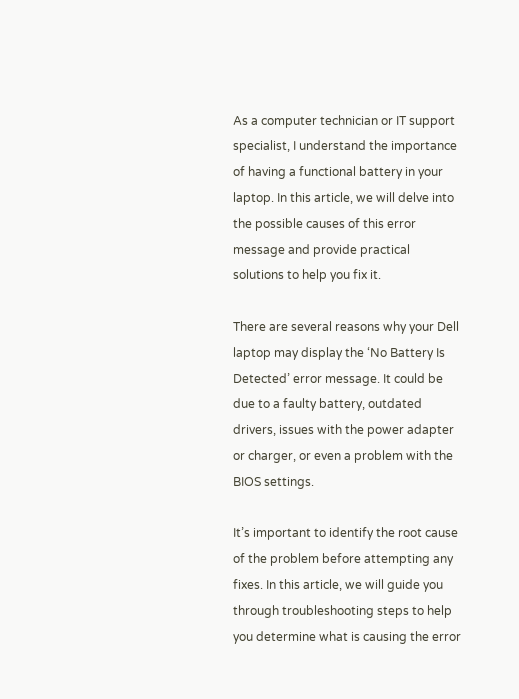As a computer technician or IT support specialist, I understand the importance of having a functional battery in your laptop. In this article, we will delve into the possible causes of this error message and provide practical solutions to help you fix it.

There are several reasons why your Dell laptop may display the ‘No Battery Is Detected’ error message. It could be due to a faulty battery, outdated drivers, issues with the power adapter or charger, or even a problem with the BIOS settings.

It’s important to identify the root cause of the problem before attempting any fixes. In this article, we will guide you through troubleshooting steps to help you determine what is causing the error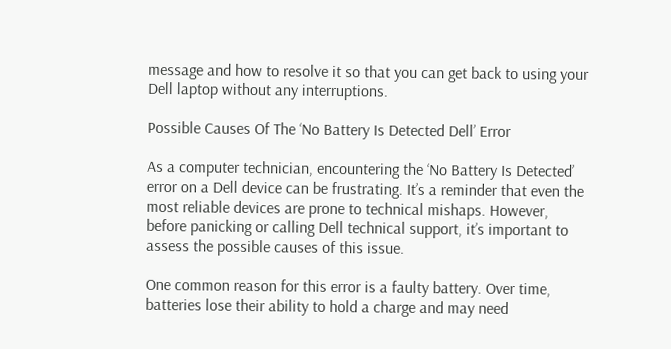message and how to resolve it so that you can get back to using your Dell laptop without any interruptions.

Possible Causes Of The ‘No Battery Is Detected Dell’ Error

As a computer technician, encountering the ‘No Battery Is Detected’ error on a Dell device can be frustrating. It’s a reminder that even the most reliable devices are prone to technical mishaps. However, before panicking or calling Dell technical support, it’s important to assess the possible causes of this issue.

One common reason for this error is a faulty battery. Over time, batteries lose their ability to hold a charge and may need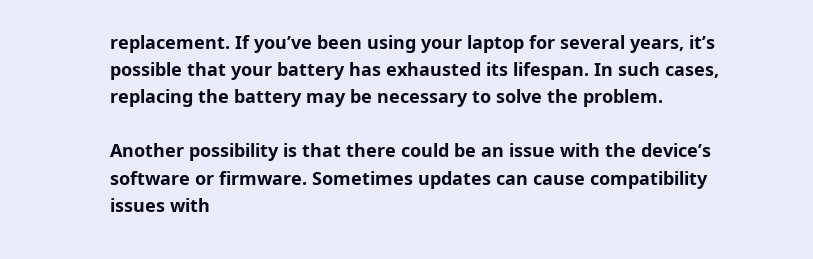replacement. If you’ve been using your laptop for several years, it’s possible that your battery has exhausted its lifespan. In such cases, replacing the battery may be necessary to solve the problem.

Another possibility is that there could be an issue with the device’s software or firmware. Sometimes updates can cause compatibility issues with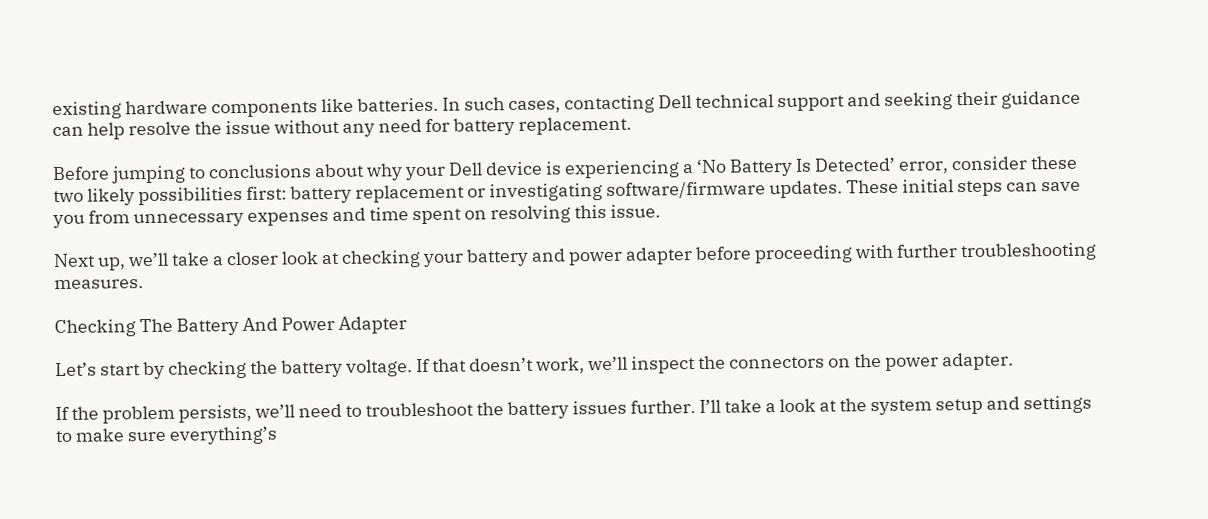existing hardware components like batteries. In such cases, contacting Dell technical support and seeking their guidance can help resolve the issue without any need for battery replacement.

Before jumping to conclusions about why your Dell device is experiencing a ‘No Battery Is Detected’ error, consider these two likely possibilities first: battery replacement or investigating software/firmware updates. These initial steps can save you from unnecessary expenses and time spent on resolving this issue.

Next up, we’ll take a closer look at checking your battery and power adapter before proceeding with further troubleshooting measures.

Checking The Battery And Power Adapter

Let’s start by checking the battery voltage. If that doesn’t work, we’ll inspect the connectors on the power adapter.

If the problem persists, we’ll need to troubleshoot the battery issues further. I’ll take a look at the system setup and settings to make sure everything’s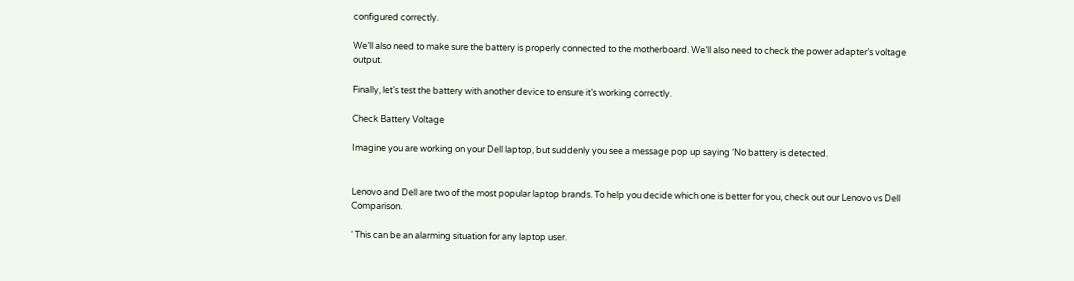configured correctly.

We’ll also need to make sure the battery is properly connected to the motherboard. We’ll also need to check the power adapter’s voltage output.

Finally, let’s test the battery with another device to ensure it’s working correctly.

Check Battery Voltage

Imagine you are working on your Dell laptop, but suddenly you see a message pop up saying ‘No battery is detected.


Lenovo and Dell are two of the most popular laptop brands. To help you decide which one is better for you, check out our Lenovo vs Dell Comparison.

‘ This can be an alarming situation for any laptop user.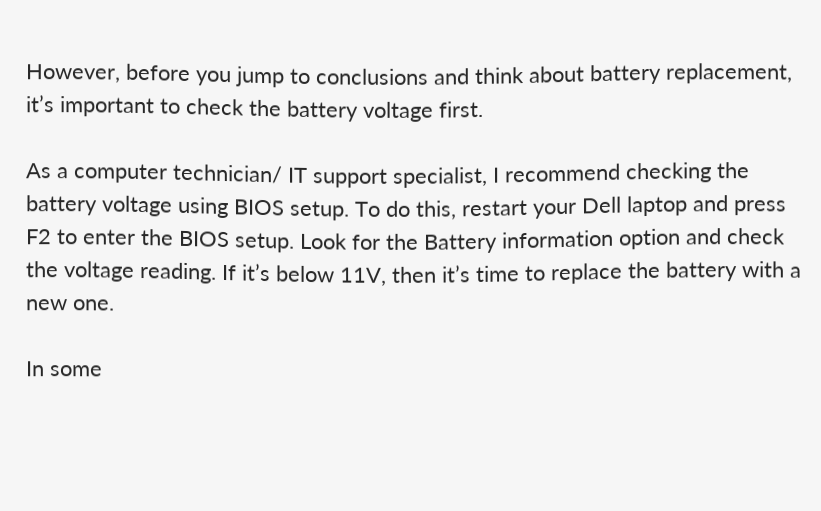However, before you jump to conclusions and think about battery replacement, it’s important to check the battery voltage first.

As a computer technician/ IT support specialist, I recommend checking the battery voltage using BIOS setup. To do this, restart your Dell laptop and press F2 to enter the BIOS setup. Look for the Battery information option and check the voltage reading. If it’s below 11V, then it’s time to replace the battery with a new one.

In some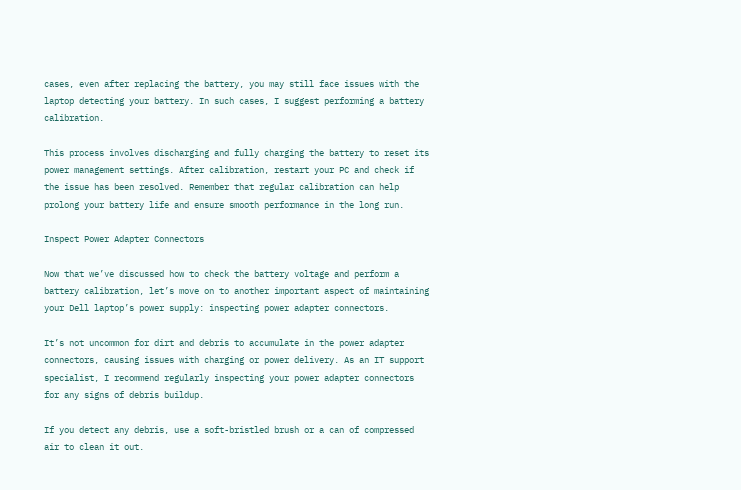cases, even after replacing the battery, you may still face issues with the laptop detecting your battery. In such cases, I suggest performing a battery calibration.

This process involves discharging and fully charging the battery to reset its power management settings. After calibration, restart your PC and check if the issue has been resolved. Remember that regular calibration can help prolong your battery life and ensure smooth performance in the long run.

Inspect Power Adapter Connectors

Now that we’ve discussed how to check the battery voltage and perform a battery calibration, let’s move on to another important aspect of maintaining your Dell laptop’s power supply: inspecting power adapter connectors.

It’s not uncommon for dirt and debris to accumulate in the power adapter connectors, causing issues with charging or power delivery. As an IT support specialist, I recommend regularly inspecting your power adapter connectors for any signs of debris buildup.

If you detect any debris, use a soft-bristled brush or a can of compressed air to clean it out.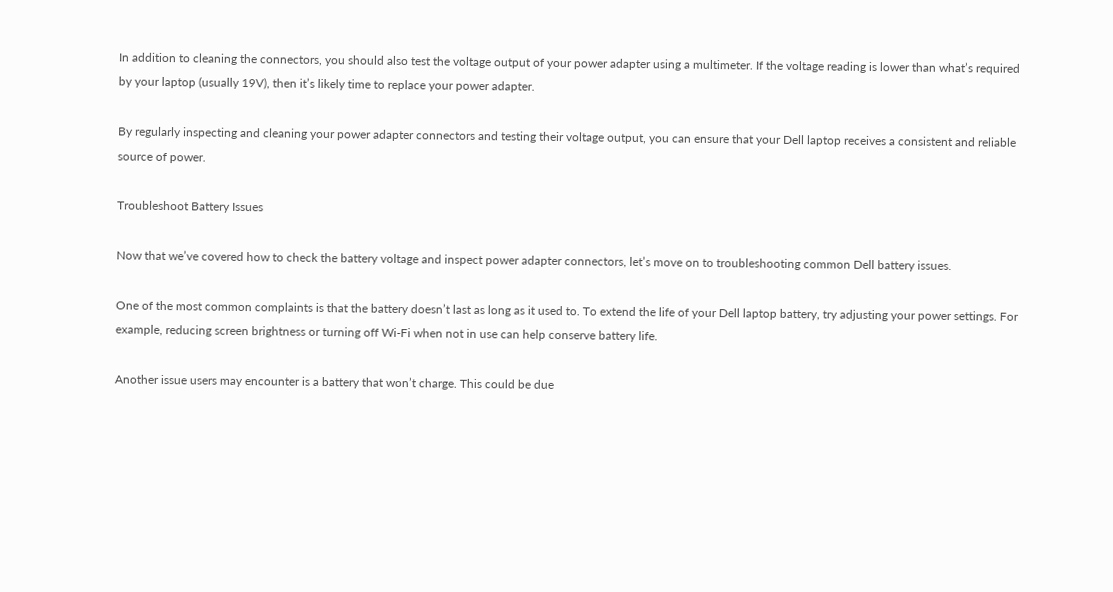In addition to cleaning the connectors, you should also test the voltage output of your power adapter using a multimeter. If the voltage reading is lower than what’s required by your laptop (usually 19V), then it’s likely time to replace your power adapter.

By regularly inspecting and cleaning your power adapter connectors and testing their voltage output, you can ensure that your Dell laptop receives a consistent and reliable source of power.

Troubleshoot Battery Issues

Now that we’ve covered how to check the battery voltage and inspect power adapter connectors, let’s move on to troubleshooting common Dell battery issues.

One of the most common complaints is that the battery doesn’t last as long as it used to. To extend the life of your Dell laptop battery, try adjusting your power settings. For example, reducing screen brightness or turning off Wi-Fi when not in use can help conserve battery life.

Another issue users may encounter is a battery that won’t charge. This could be due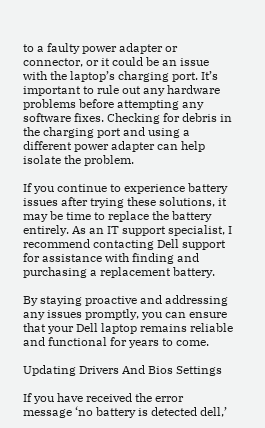to a faulty power adapter or connector, or it could be an issue with the laptop’s charging port. It’s important to rule out any hardware problems before attempting any software fixes. Checking for debris in the charging port and using a different power adapter can help isolate the problem.

If you continue to experience battery issues after trying these solutions, it may be time to replace the battery entirely. As an IT support specialist, I recommend contacting Dell support for assistance with finding and purchasing a replacement battery.

By staying proactive and addressing any issues promptly, you can ensure that your Dell laptop remains reliable and functional for years to come.

Updating Drivers And Bios Settings

If you have received the error message ‘no battery is detected dell,’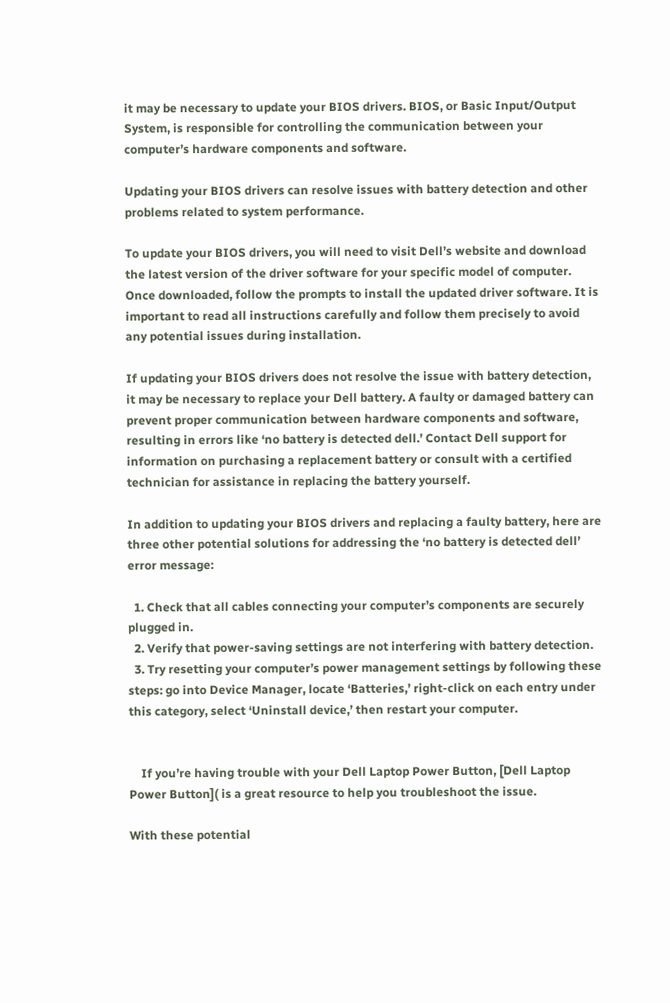it may be necessary to update your BIOS drivers. BIOS, or Basic Input/Output System, is responsible for controlling the communication between your computer’s hardware components and software.

Updating your BIOS drivers can resolve issues with battery detection and other problems related to system performance.

To update your BIOS drivers, you will need to visit Dell’s website and download the latest version of the driver software for your specific model of computer. Once downloaded, follow the prompts to install the updated driver software. It is important to read all instructions carefully and follow them precisely to avoid any potential issues during installation.

If updating your BIOS drivers does not resolve the issue with battery detection, it may be necessary to replace your Dell battery. A faulty or damaged battery can prevent proper communication between hardware components and software, resulting in errors like ‘no battery is detected dell.’ Contact Dell support for information on purchasing a replacement battery or consult with a certified technician for assistance in replacing the battery yourself.

In addition to updating your BIOS drivers and replacing a faulty battery, here are three other potential solutions for addressing the ‘no battery is detected dell’ error message:

  1. Check that all cables connecting your computer’s components are securely plugged in.
  2. Verify that power-saving settings are not interfering with battery detection.
  3. Try resetting your computer’s power management settings by following these steps: go into Device Manager, locate ‘Batteries,’ right-click on each entry under this category, select ‘Uninstall device,’ then restart your computer.


    If you’re having trouble with your Dell Laptop Power Button, [Dell Laptop Power Button]( is a great resource to help you troubleshoot the issue.

With these potential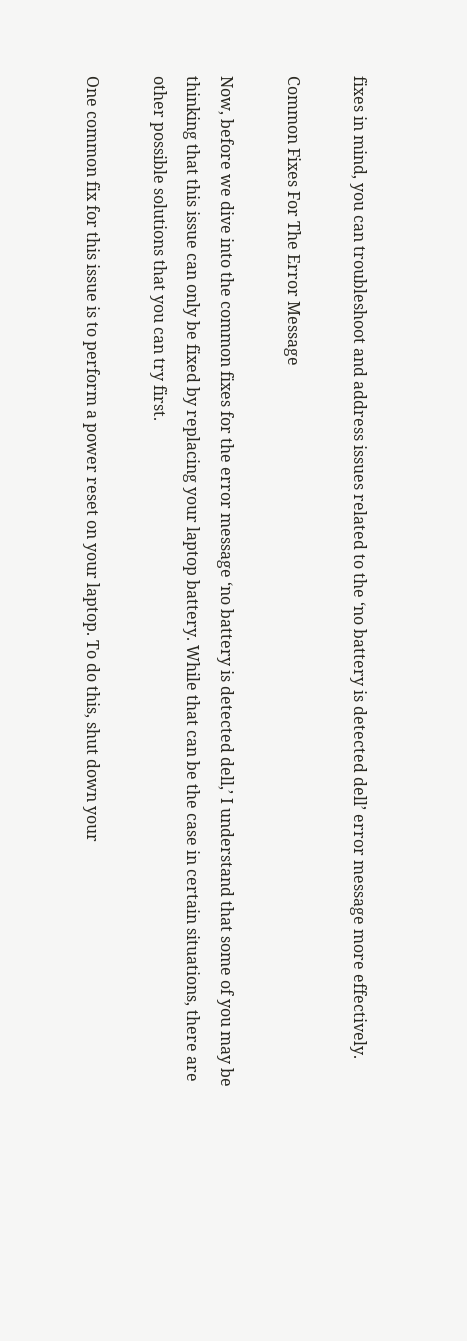fixes in mind, you can troubleshoot and address issues related to the ‘no battery is detected dell’ error message more effectively.

Common Fixes For The Error Message

Now, before we dive into the common fixes for the error message ‘no battery is detected dell,’ I understand that some of you may be thinking that this issue can only be fixed by replacing your laptop battery. While that can be the case in certain situations, there are other possible solutions that you can try first.

One common fix for this issue is to perform a power reset on your laptop. To do this, shut down your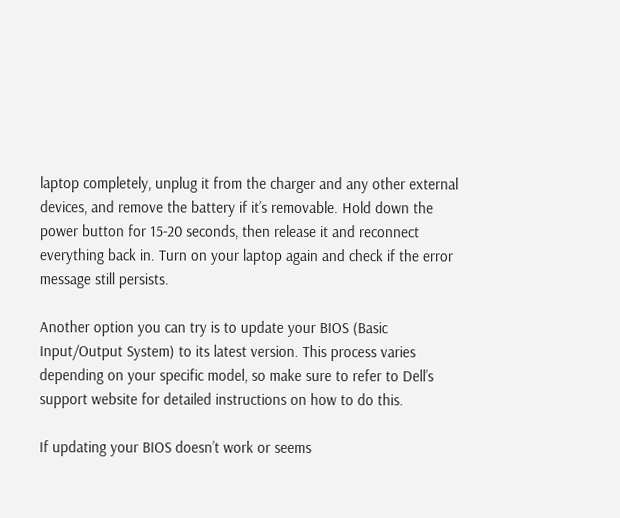laptop completely, unplug it from the charger and any other external devices, and remove the battery if it’s removable. Hold down the power button for 15-20 seconds, then release it and reconnect everything back in. Turn on your laptop again and check if the error message still persists.

Another option you can try is to update your BIOS (Basic Input/Output System) to its latest version. This process varies depending on your specific model, so make sure to refer to Dell’s support website for detailed instructions on how to do this.

If updating your BIOS doesn’t work or seems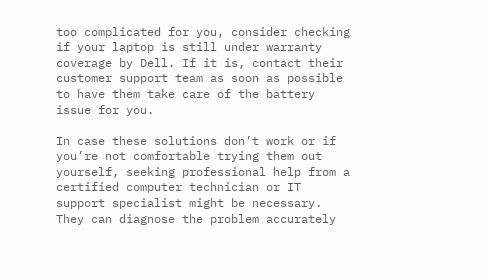too complicated for you, consider checking if your laptop is still under warranty coverage by Dell. If it is, contact their customer support team as soon as possible to have them take care of the battery issue for you.

In case these solutions don’t work or if you’re not comfortable trying them out yourself, seeking professional help from a certified computer technician or IT support specialist might be necessary. They can diagnose the problem accurately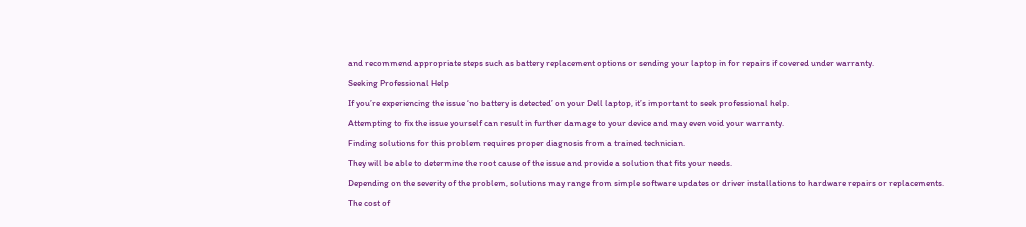and recommend appropriate steps such as battery replacement options or sending your laptop in for repairs if covered under warranty.

Seeking Professional Help

If you’re experiencing the issue ‘no battery is detected’ on your Dell laptop, it’s important to seek professional help.

Attempting to fix the issue yourself can result in further damage to your device and may even void your warranty.

Finding solutions for this problem requires proper diagnosis from a trained technician.

They will be able to determine the root cause of the issue and provide a solution that fits your needs.

Depending on the severity of the problem, solutions may range from simple software updates or driver installations to hardware repairs or replacements.

The cost of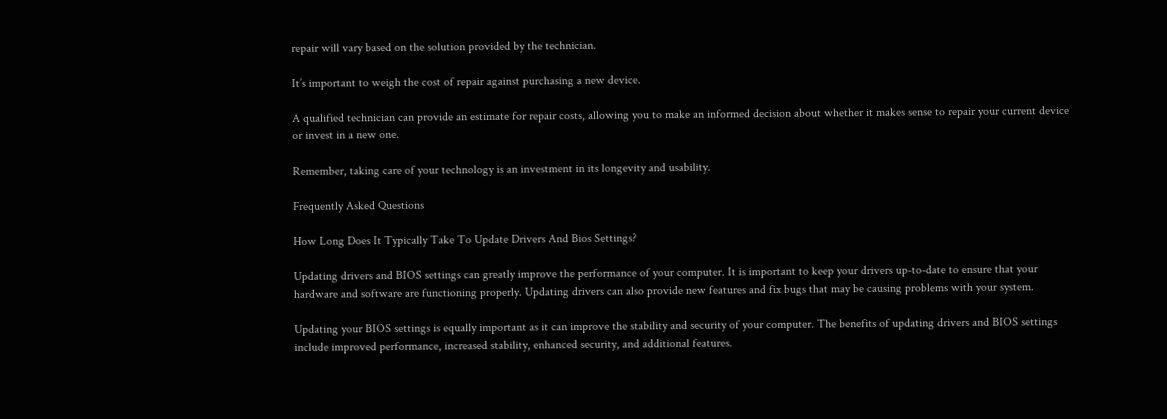repair will vary based on the solution provided by the technician.

It’s important to weigh the cost of repair against purchasing a new device.

A qualified technician can provide an estimate for repair costs, allowing you to make an informed decision about whether it makes sense to repair your current device or invest in a new one.

Remember, taking care of your technology is an investment in its longevity and usability.

Frequently Asked Questions

How Long Does It Typically Take To Update Drivers And Bios Settings?

Updating drivers and BIOS settings can greatly improve the performance of your computer. It is important to keep your drivers up-to-date to ensure that your hardware and software are functioning properly. Updating drivers can also provide new features and fix bugs that may be causing problems with your system.

Updating your BIOS settings is equally important as it can improve the stability and security of your computer. The benefits of updating drivers and BIOS settings include improved performance, increased stability, enhanced security, and additional features.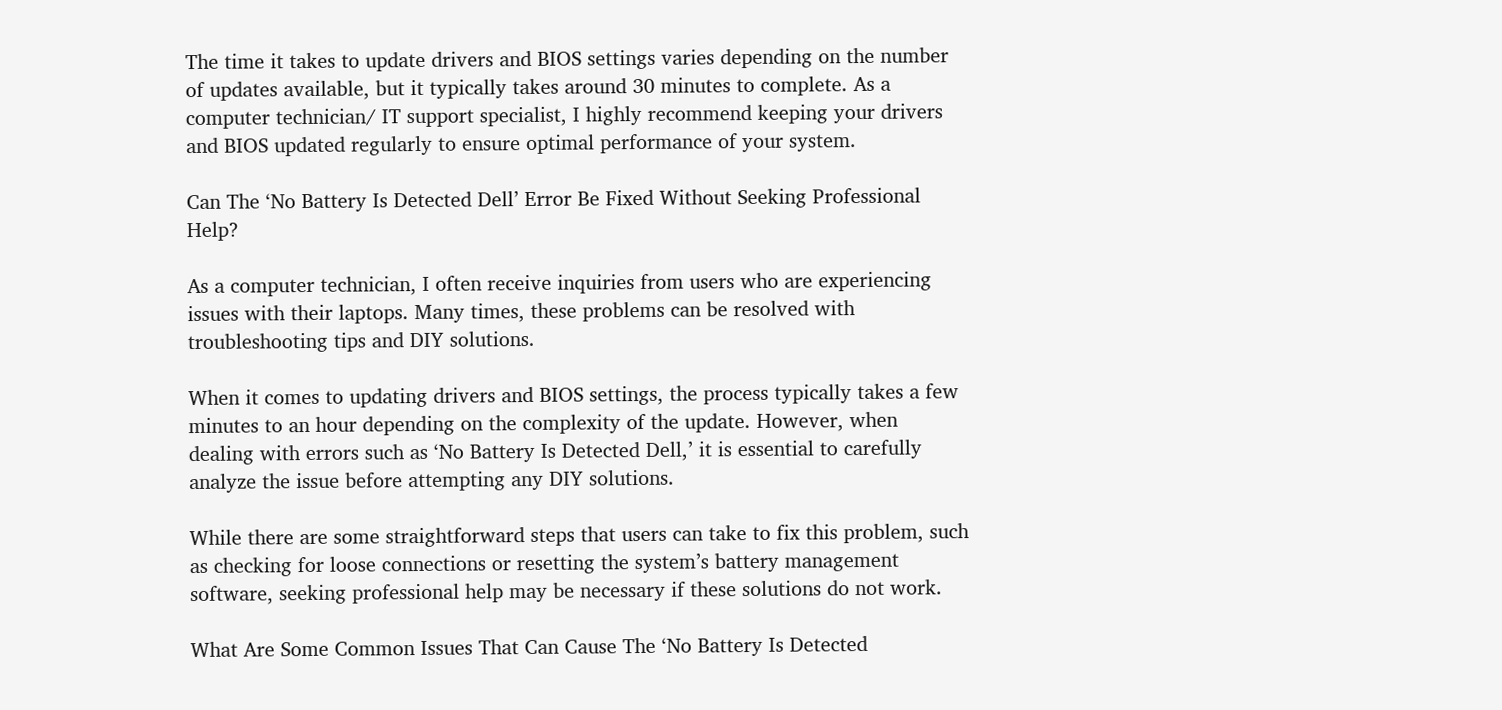The time it takes to update drivers and BIOS settings varies depending on the number of updates available, but it typically takes around 30 minutes to complete. As a computer technician/ IT support specialist, I highly recommend keeping your drivers and BIOS updated regularly to ensure optimal performance of your system.

Can The ‘No Battery Is Detected Dell’ Error Be Fixed Without Seeking Professional Help?

As a computer technician, I often receive inquiries from users who are experiencing issues with their laptops. Many times, these problems can be resolved with troubleshooting tips and DIY solutions.

When it comes to updating drivers and BIOS settings, the process typically takes a few minutes to an hour depending on the complexity of the update. However, when dealing with errors such as ‘No Battery Is Detected Dell,’ it is essential to carefully analyze the issue before attempting any DIY solutions.

While there are some straightforward steps that users can take to fix this problem, such as checking for loose connections or resetting the system’s battery management software, seeking professional help may be necessary if these solutions do not work.

What Are Some Common Issues That Can Cause The ‘No Battery Is Detected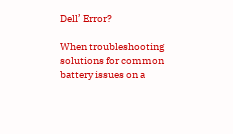Dell’ Error?

When troubleshooting solutions for common battery issues on a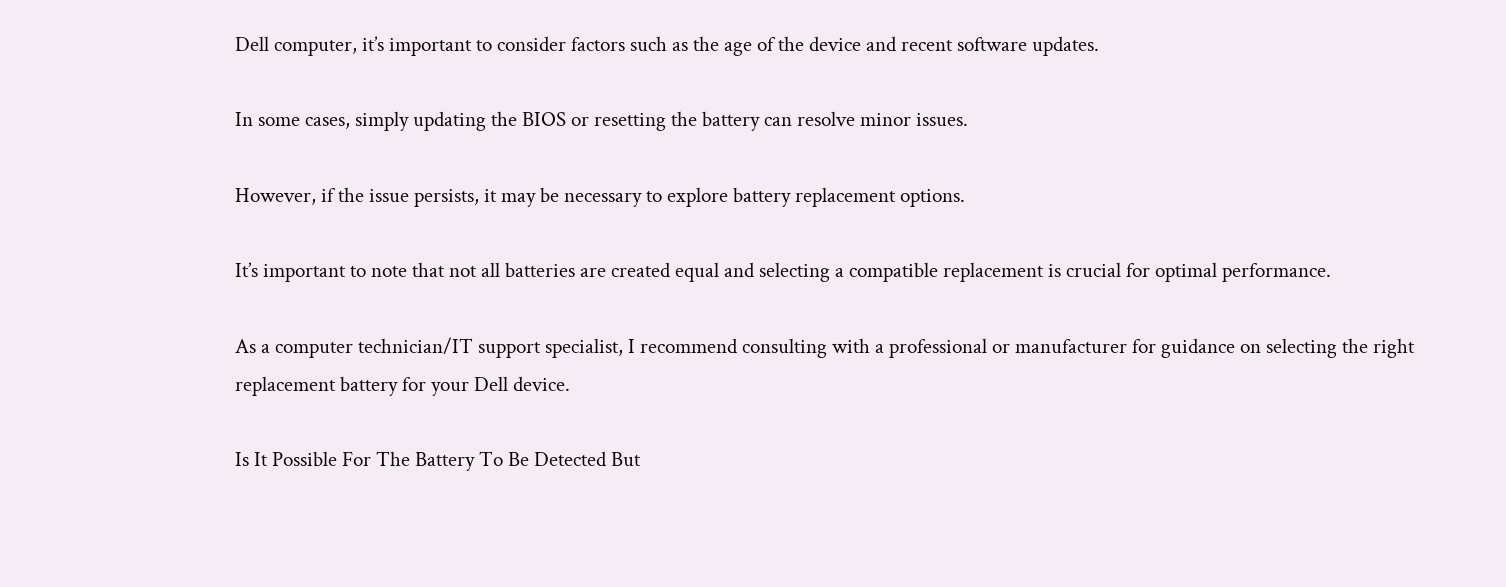Dell computer, it’s important to consider factors such as the age of the device and recent software updates.

In some cases, simply updating the BIOS or resetting the battery can resolve minor issues.

However, if the issue persists, it may be necessary to explore battery replacement options.

It’s important to note that not all batteries are created equal and selecting a compatible replacement is crucial for optimal performance.

As a computer technician/IT support specialist, I recommend consulting with a professional or manufacturer for guidance on selecting the right replacement battery for your Dell device.

Is It Possible For The Battery To Be Detected But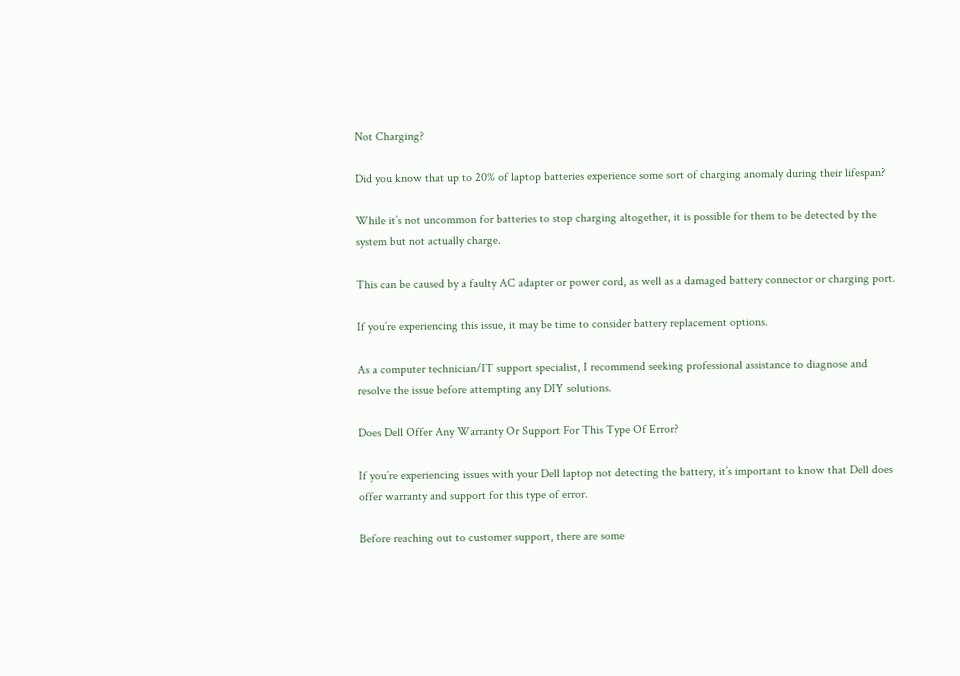Not Charging?

Did you know that up to 20% of laptop batteries experience some sort of charging anomaly during their lifespan?

While it’s not uncommon for batteries to stop charging altogether, it is possible for them to be detected by the system but not actually charge.

This can be caused by a faulty AC adapter or power cord, as well as a damaged battery connector or charging port.

If you’re experiencing this issue, it may be time to consider battery replacement options.

As a computer technician/IT support specialist, I recommend seeking professional assistance to diagnose and resolve the issue before attempting any DIY solutions.

Does Dell Offer Any Warranty Or Support For This Type Of Error?

If you’re experiencing issues with your Dell laptop not detecting the battery, it’s important to know that Dell does offer warranty and support for this type of error.

Before reaching out to customer support, there are some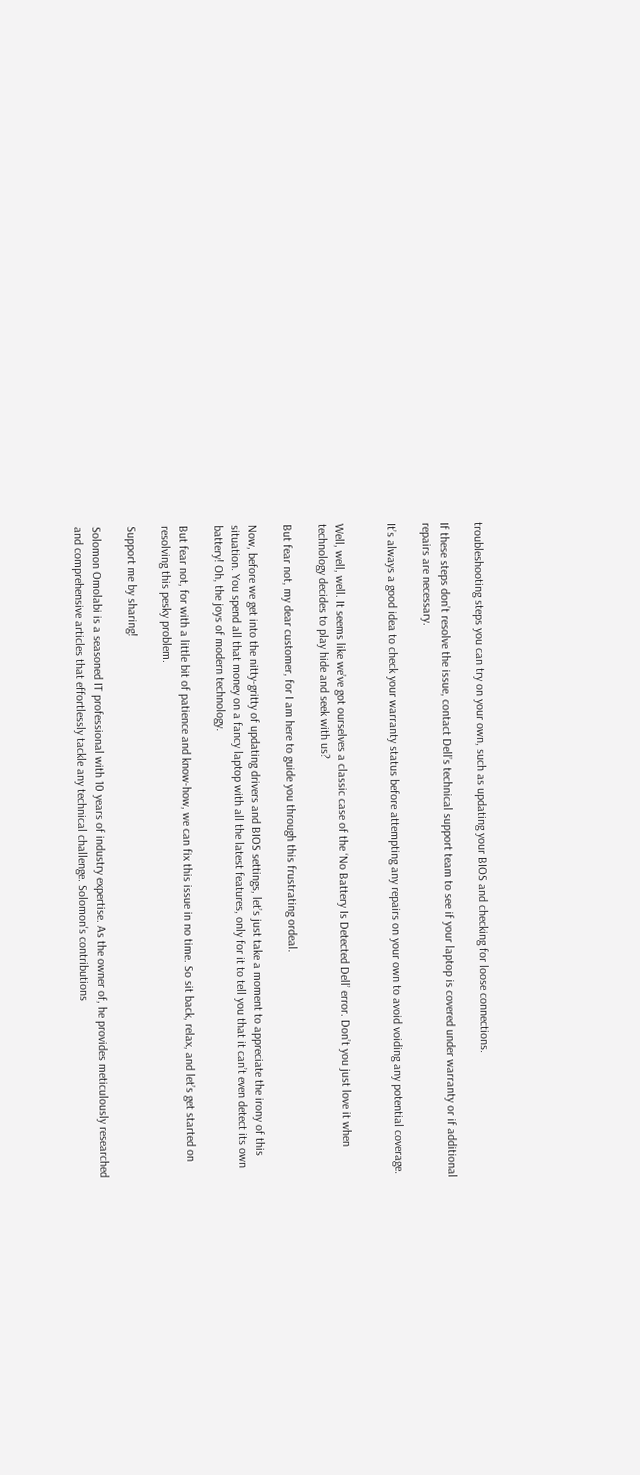troubleshooting steps you can try on your own, such as updating your BIOS and checking for loose connections.

If these steps don’t resolve the issue, contact Dell’s technical support team to see if your laptop is covered under warranty or if additional repairs are necessary.

It’s always a good idea to check your warranty status before attempting any repairs on your own to avoid voiding any potential coverage.


Well, well, well. It seems like we’ve got ourselves a classic case of the ‘No Battery Is Detected Dell’ error. Don’t you just love it when technology decides to play hide and seek with us?

But fear not, my dear customer, for I am here to guide you through this frustrating ordeal.

Now, before we get into the nitty-gritty of updating drivers and BIOS settings, let’s just take a moment to appreciate the irony of this situation. You spend all that money on a fancy laptop with all the latest features, only for it to tell you that it can’t even detect its own battery! Oh, the joys of modern technology.

But fear not, for with a little bit of patience and know-how, we can fix this issue in no time. So sit back, relax, and let’s get started on resolving this pesky problem.

Support me by sharing!

Solomon Omolabi is a seasoned IT professional with 10 years of industry expertise. As the owner of, he provides meticulously researched and comprehensive articles that effortlessly tackle any technical challenge. Solomon's contributions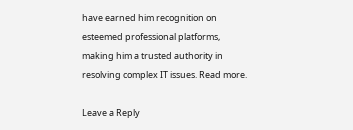have earned him recognition on esteemed professional platforms, making him a trusted authority in resolving complex IT issues. Read more.

Leave a Reply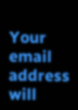Your email address will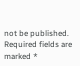not be published. Required fields are marked *